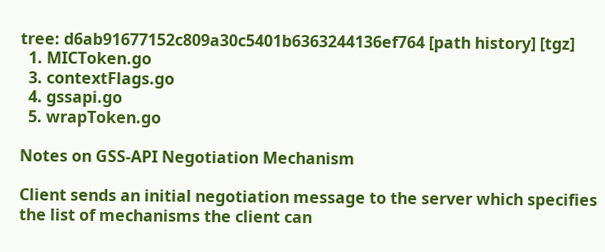tree: d6ab91677152c809a30c5401b6363244136ef764 [path history] [tgz]
  1. MICToken.go
  3. contextFlags.go
  4. gssapi.go
  5. wrapToken.go

Notes on GSS-API Negotiation Mechanism

Client sends an initial negotiation message to the server which specifies the list of mechanisms the client can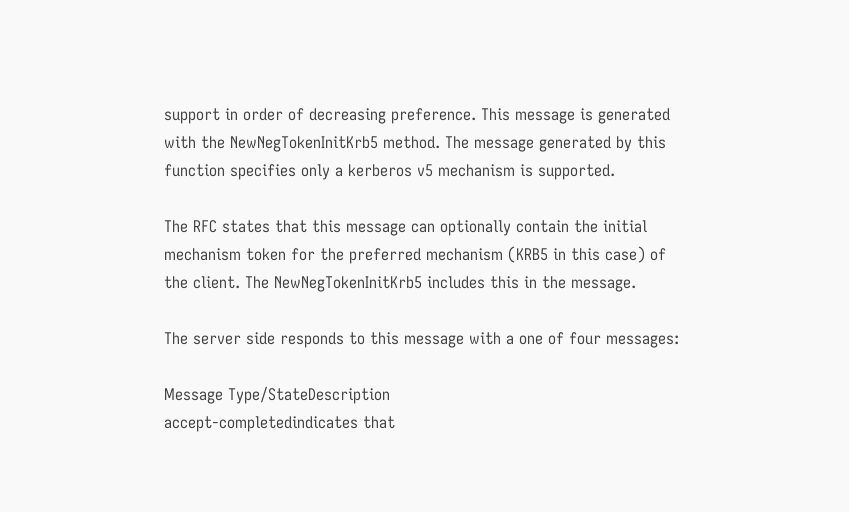support in order of decreasing preference. This message is generated with the NewNegTokenInitKrb5 method. The message generated by this function specifies only a kerberos v5 mechanism is supported.

The RFC states that this message can optionally contain the initial mechanism token for the preferred mechanism (KRB5 in this case) of the client. The NewNegTokenInitKrb5 includes this in the message.

The server side responds to this message with a one of four messages:

Message Type/StateDescription
accept-completedindicates that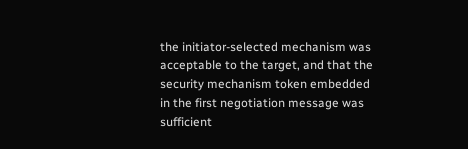the initiator-selected mechanism was acceptable to the target, and that the security mechanism token embedded in the first negotiation message was sufficient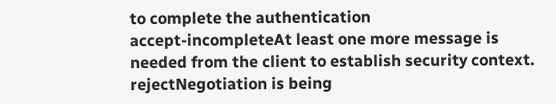to complete the authentication
accept-incompleteAt least one more message is needed from the client to establish security context.
rejectNegotiation is being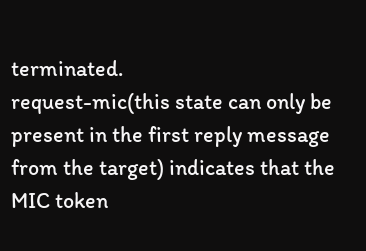terminated.
request-mic(this state can only be present in the first reply message from the target) indicates that the MIC token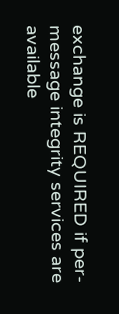exchange is REQUIRED if per-message integrity services are available